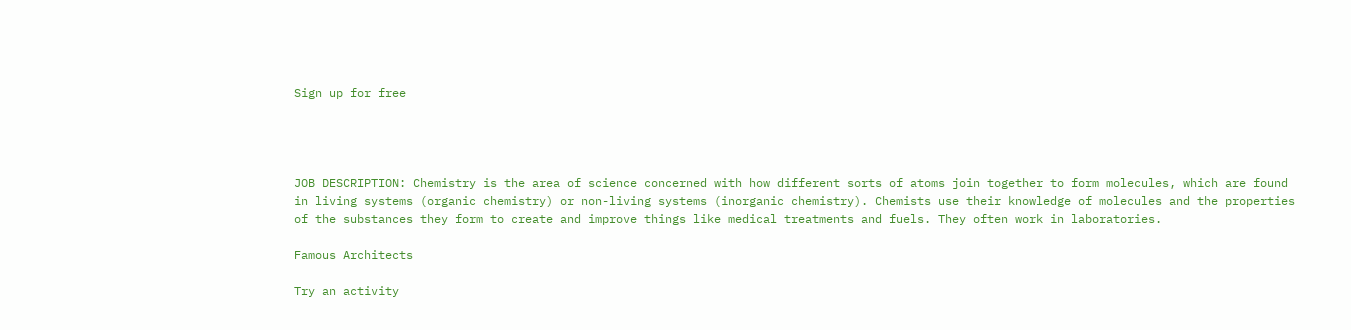Sign up for free




JOB DESCRIPTION: Chemistry is the area of science concerned with how different sorts of atoms join together to form molecules, which are found in living systems (organic chemistry) or non-living systems (inorganic chemistry). Chemists use their knowledge of molecules and the properties of the substances they form to create and improve things like medical treatments and fuels. They often work in laboratories.

Famous Architects

Try an activity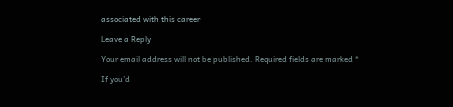associated with this career

Leave a Reply

Your email address will not be published. Required fields are marked *

If you'd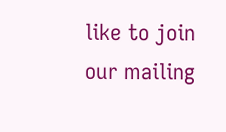like to join our mailing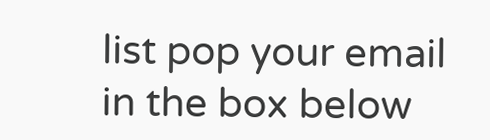list pop your email in the box below